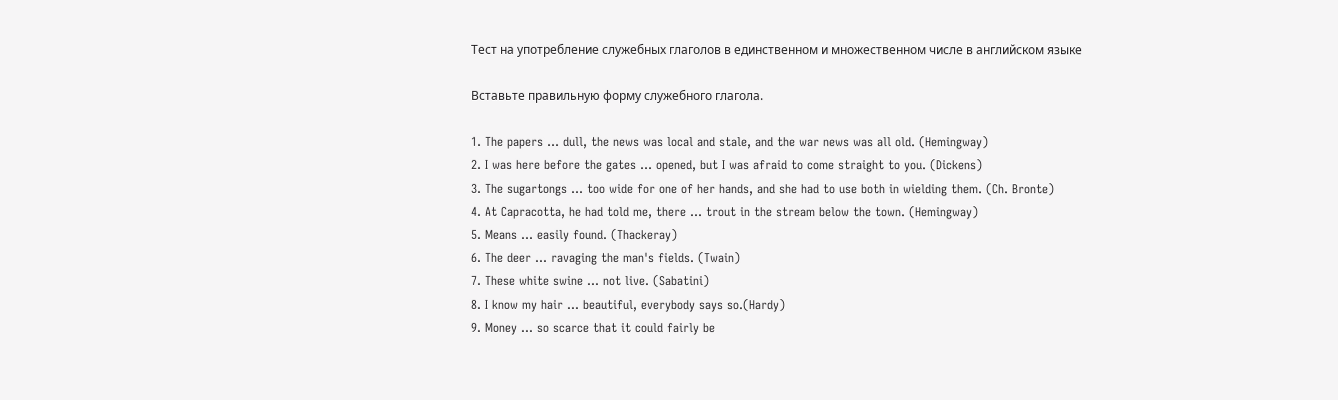Тест на употребление служебных глаголов в единственном и множественном числе в английском языке

Вставьте правильную форму служебного глагола.

1. The papers ... dull, the news was local and stale, and the war news was all old. (Hemingway)
2. I was here before the gates ... opened, but I was afraid to come straight to you. (Dickens)
3. The sugartongs ... too wide for one of her hands, and she had to use both in wielding them. (Ch. Bronte)
4. At Capracotta, he had told me, there ... trout in the stream below the town. (Hemingway)
5. Means ... easily found. (Thackeray)
6. The deer ... ravaging the man's fields. (Twain)
7. These white swine ... not live. (Sabatini)
8. I know my hair ... beautiful, everybody says so.(Hardy)
9. Money ... so scarce that it could fairly be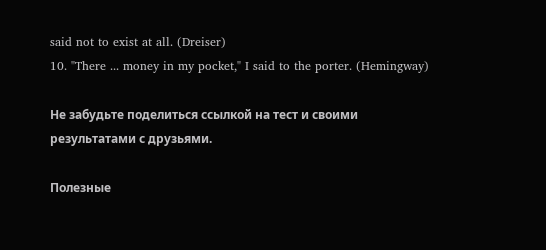said not to exist at all. (Dreiser)
10. "There ... money in my pocket," I said to the porter. (Hemingway)

Не забудьте поделиться ссылкой на тест и своими результатами с друзьями.

Полезные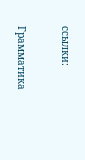ссылки:

Грамматика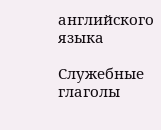английского языка

Служебные глаголы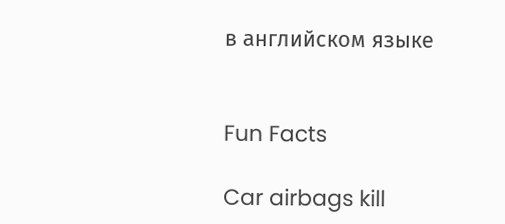в английском языке


Fun Facts

Car airbags kill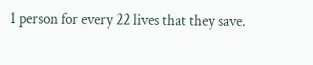1 person for every 22 lives that they save.